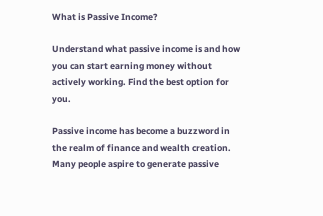What is Passive Income?

Understand what passive income is and how you can start earning money without actively working. Find the best option for you.

Passive income has become a buzzword in the realm of finance and wealth creation. Many people aspire to generate passive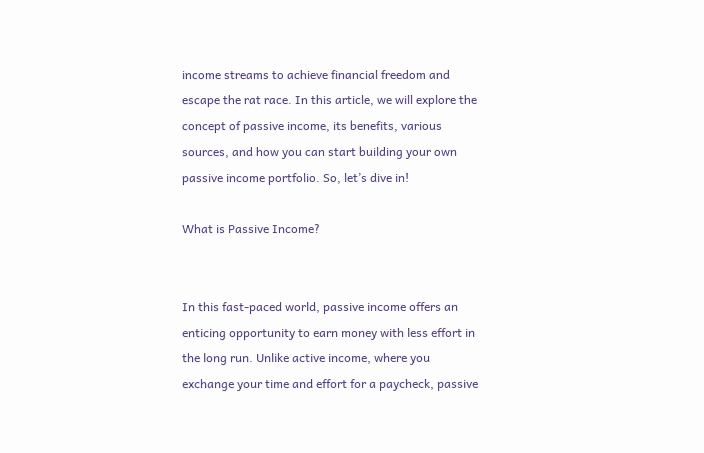income streams to achieve financial freedom and escape the rat race. In this article, we will explore the concept of passive income, its benefits, various sources, and how you can start building your own passive income portfolio. So, let’s dive in!

What is Passive Income?


In this fast-paced world, passive income offers an enticing opportunity to earn money with less effort in the long run. Unlike active income, where you exchange your time and effort for a paycheck, passive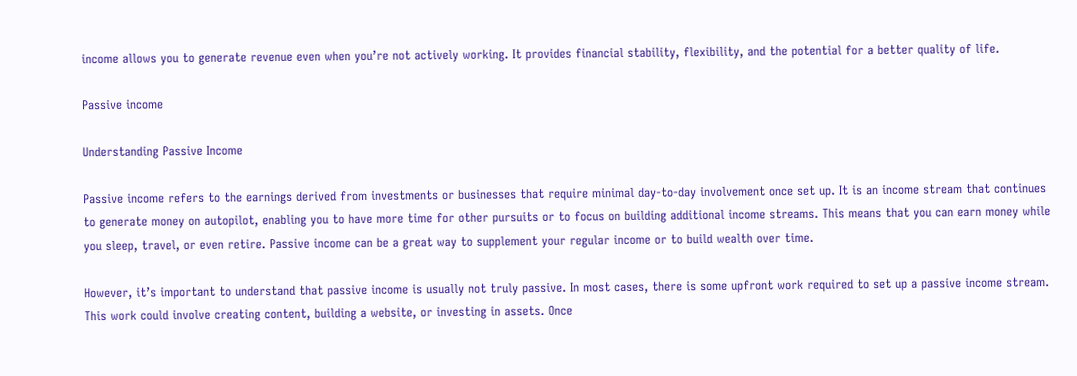income allows you to generate revenue even when you’re not actively working. It provides financial stability, flexibility, and the potential for a better quality of life.

Passive income

Understanding Passive Income

Passive income refers to the earnings derived from investments or businesses that require minimal day-to-day involvement once set up. It is an income stream that continues to generate money on autopilot, enabling you to have more time for other pursuits or to focus on building additional income streams. This means that you can earn money while you sleep, travel, or even retire. Passive income can be a great way to supplement your regular income or to build wealth over time.

However, it’s important to understand that passive income is usually not truly passive. In most cases, there is some upfront work required to set up a passive income stream. This work could involve creating content, building a website, or investing in assets. Once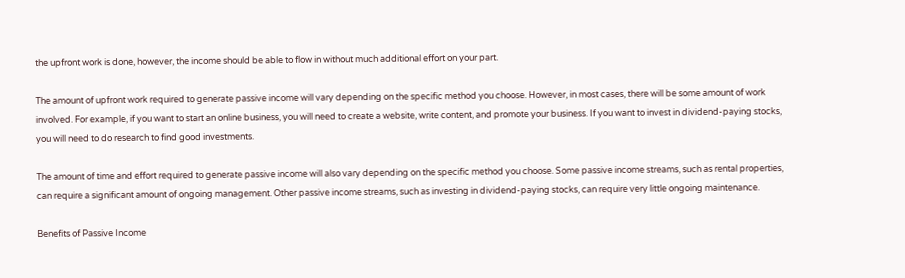the upfront work is done, however, the income should be able to flow in without much additional effort on your part.

The amount of upfront work required to generate passive income will vary depending on the specific method you choose. However, in most cases, there will be some amount of work involved. For example, if you want to start an online business, you will need to create a website, write content, and promote your business. If you want to invest in dividend-paying stocks, you will need to do research to find good investments.

The amount of time and effort required to generate passive income will also vary depending on the specific method you choose. Some passive income streams, such as rental properties, can require a significant amount of ongoing management. Other passive income streams, such as investing in dividend-paying stocks, can require very little ongoing maintenance.

Benefits of Passive Income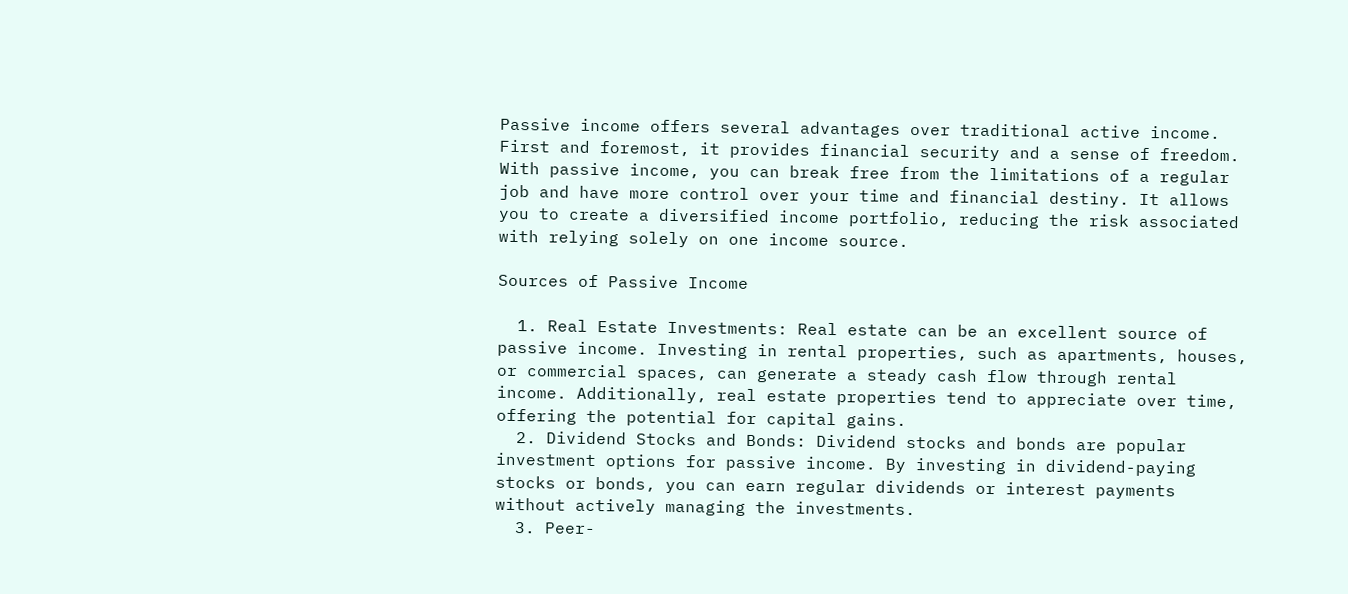Passive income offers several advantages over traditional active income. First and foremost, it provides financial security and a sense of freedom. With passive income, you can break free from the limitations of a regular job and have more control over your time and financial destiny. It allows you to create a diversified income portfolio, reducing the risk associated with relying solely on one income source.

Sources of Passive Income

  1. Real Estate Investments: Real estate can be an excellent source of passive income. Investing in rental properties, such as apartments, houses, or commercial spaces, can generate a steady cash flow through rental income. Additionally, real estate properties tend to appreciate over time, offering the potential for capital gains.
  2. Dividend Stocks and Bonds: Dividend stocks and bonds are popular investment options for passive income. By investing in dividend-paying stocks or bonds, you can earn regular dividends or interest payments without actively managing the investments.
  3. Peer-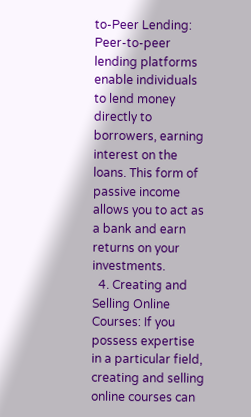to-Peer Lending: Peer-to-peer lending platforms enable individuals to lend money directly to borrowers, earning interest on the loans. This form of passive income allows you to act as a bank and earn returns on your investments.
  4. Creating and Selling Online Courses: If you possess expertise in a particular field, creating and selling online courses can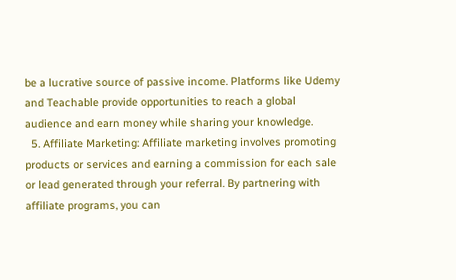be a lucrative source of passive income. Platforms like Udemy and Teachable provide opportunities to reach a global audience and earn money while sharing your knowledge.
  5. Affiliate Marketing: Affiliate marketing involves promoting products or services and earning a commission for each sale or lead generated through your referral. By partnering with affiliate programs, you can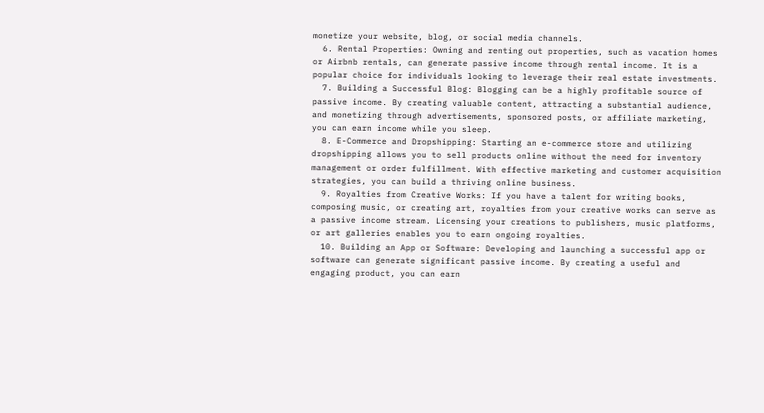monetize your website, blog, or social media channels.
  6. Rental Properties: Owning and renting out properties, such as vacation homes or Airbnb rentals, can generate passive income through rental income. It is a popular choice for individuals looking to leverage their real estate investments.
  7. Building a Successful Blog: Blogging can be a highly profitable source of passive income. By creating valuable content, attracting a substantial audience, and monetizing through advertisements, sponsored posts, or affiliate marketing, you can earn income while you sleep.
  8. E-Commerce and Dropshipping: Starting an e-commerce store and utilizing dropshipping allows you to sell products online without the need for inventory management or order fulfillment. With effective marketing and customer acquisition strategies, you can build a thriving online business.
  9. Royalties from Creative Works: If you have a talent for writing books, composing music, or creating art, royalties from your creative works can serve as a passive income stream. Licensing your creations to publishers, music platforms, or art galleries enables you to earn ongoing royalties.
  10. Building an App or Software: Developing and launching a successful app or software can generate significant passive income. By creating a useful and engaging product, you can earn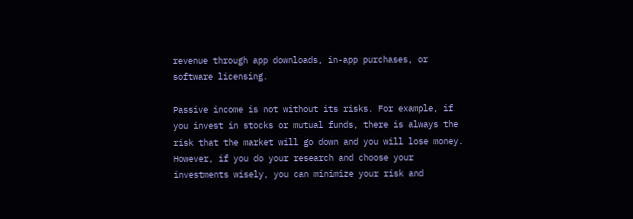revenue through app downloads, in-app purchases, or software licensing.

Passive income is not without its risks. For example, if you invest in stocks or mutual funds, there is always the risk that the market will go down and you will lose money. However, if you do your research and choose your investments wisely, you can minimize your risk and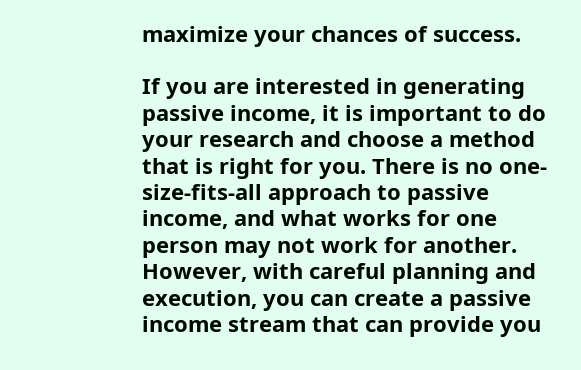maximize your chances of success.

If you are interested in generating passive income, it is important to do your research and choose a method that is right for you. There is no one-size-fits-all approach to passive income, and what works for one person may not work for another. However, with careful planning and execution, you can create a passive income stream that can provide you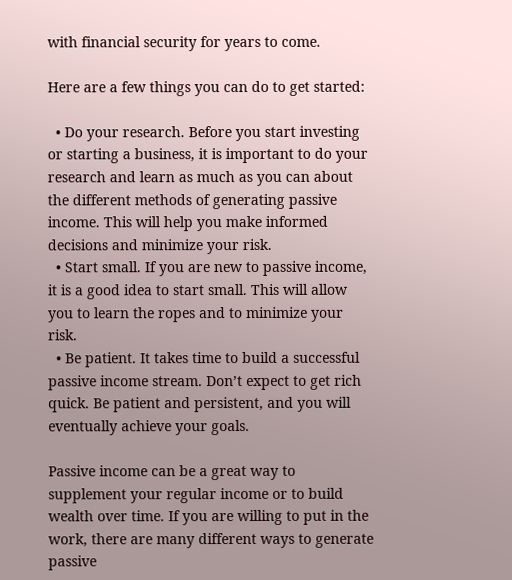with financial security for years to come.

Here are a few things you can do to get started:

  • Do your research. Before you start investing or starting a business, it is important to do your research and learn as much as you can about the different methods of generating passive income. This will help you make informed decisions and minimize your risk.
  • Start small. If you are new to passive income, it is a good idea to start small. This will allow you to learn the ropes and to minimize your risk.
  • Be patient. It takes time to build a successful passive income stream. Don’t expect to get rich quick. Be patient and persistent, and you will eventually achieve your goals.

Passive income can be a great way to supplement your regular income or to build wealth over time. If you are willing to put in the work, there are many different ways to generate passive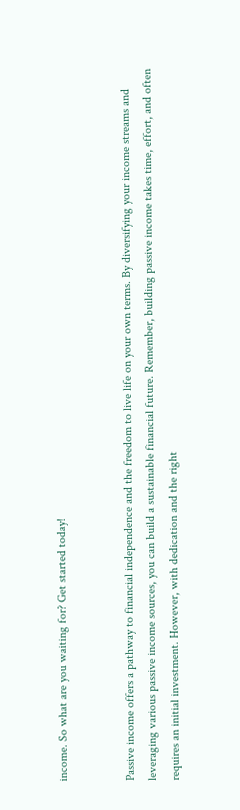income. So what are you waiting for? Get started today!


Passive income offers a pathway to financial independence and the freedom to live life on your own terms. By diversifying your income streams and leveraging various passive income sources, you can build a sustainable financial future. Remember, building passive income takes time, effort, and often requires an initial investment. However, with dedication and the right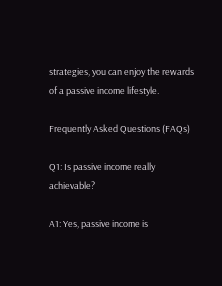strategies, you can enjoy the rewards of a passive income lifestyle.

Frequently Asked Questions (FAQs)

Q1: Is passive income really achievable?

A1: Yes, passive income is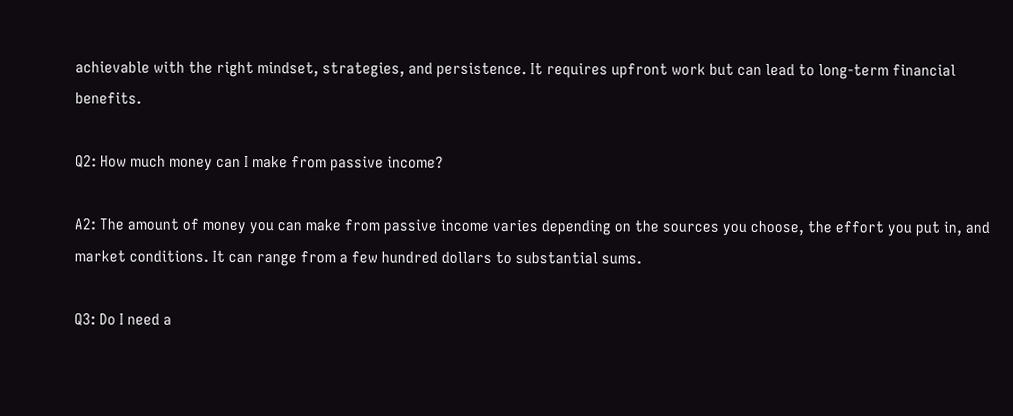achievable with the right mindset, strategies, and persistence. It requires upfront work but can lead to long-term financial benefits.

Q2: How much money can I make from passive income?

A2: The amount of money you can make from passive income varies depending on the sources you choose, the effort you put in, and market conditions. It can range from a few hundred dollars to substantial sums.

Q3: Do I need a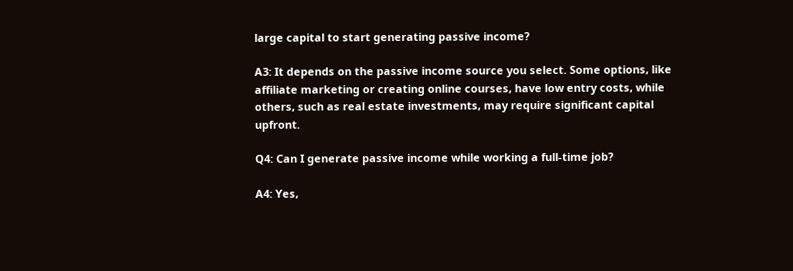large capital to start generating passive income?

A3: It depends on the passive income source you select. Some options, like affiliate marketing or creating online courses, have low entry costs, while others, such as real estate investments, may require significant capital upfront.

Q4: Can I generate passive income while working a full-time job?

A4: Yes,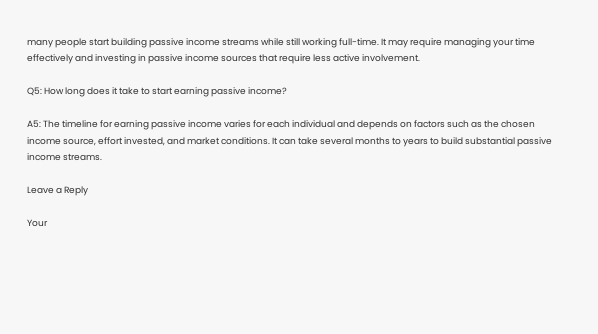many people start building passive income streams while still working full-time. It may require managing your time effectively and investing in passive income sources that require less active involvement.

Q5: How long does it take to start earning passive income?

A5: The timeline for earning passive income varies for each individual and depends on factors such as the chosen income source, effort invested, and market conditions. It can take several months to years to build substantial passive income streams.

Leave a Reply

Your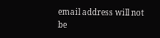email address will not be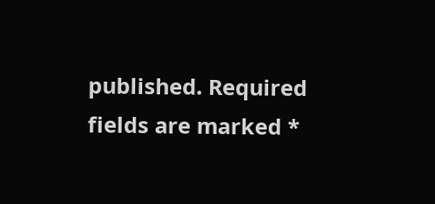published. Required fields are marked *